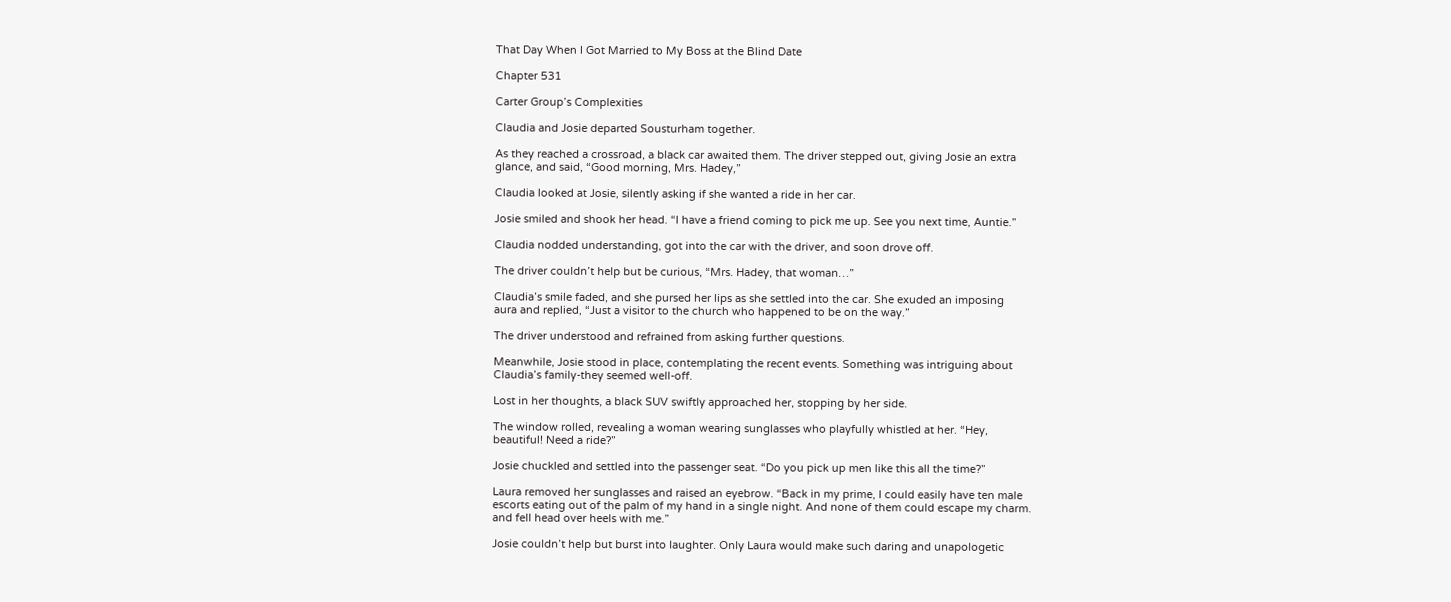That Day When I Got Married to My Boss at the Blind Date

Chapter 531

Carter Group’s Complexities

Claudia and Josie departed Sousturham together.

As they reached a crossroad, a black car awaited them. The driver stepped out, giving Josie an extra
glance, and said, “Good morning, Mrs. Hadey,”

Claudia looked at Josie, silently asking if she wanted a ride in her car.

Josie smiled and shook her head. “I have a friend coming to pick me up. See you next time, Auntie.”

Claudia nodded understanding, got into the car with the driver, and soon drove off.

The driver couldn’t help but be curious, “Mrs. Hadey, that woman…”

Claudia’s smile faded, and she pursed her lips as she settled into the car. She exuded an imposing
aura and replied, “Just a visitor to the church who happened to be on the way.”

The driver understood and refrained from asking further questions.

Meanwhile, Josie stood in place, contemplating the recent events. Something was intriguing about
Claudia’s family-they seemed well-off.

Lost in her thoughts, a black SUV swiftly approached her, stopping by her side.

The window rolled, revealing a woman wearing sunglasses who playfully whistled at her. “Hey,
beautiful! Need a ride?”

Josie chuckled and settled into the passenger seat. “Do you pick up men like this all the time?”

Laura removed her sunglasses and raised an eyebrow. “Back in my prime, I could easily have ten male
escorts eating out of the palm of my hand in a single night. And none of them could escape my charm.
and fell head over heels with me.”

Josie couldn’t help but burst into laughter. Only Laura would make such daring and unapologetic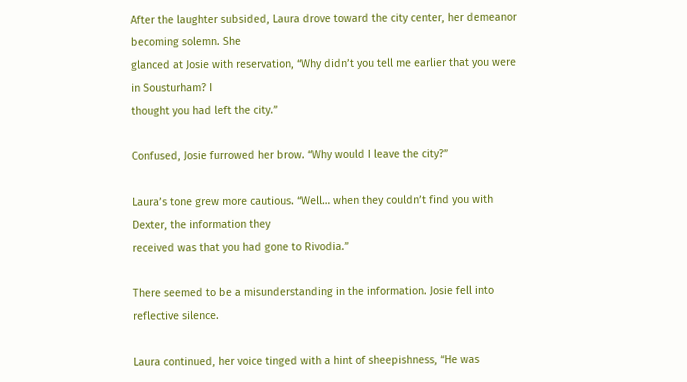After the laughter subsided, Laura drove toward the city center, her demeanor becoming solemn. She
glanced at Josie with reservation, “Why didn’t you tell me earlier that you were in Sousturham? I
thought you had left the city.”

Confused, Josie furrowed her brow. “Why would I leave the city?”

Laura’s tone grew more cautious. “Well… when they couldn’t find you with Dexter, the information they
received was that you had gone to Rivodia.”

There seemed to be a misunderstanding in the information. Josie fell into reflective silence.

Laura continued, her voice tinged with a hint of sheepishness, “He was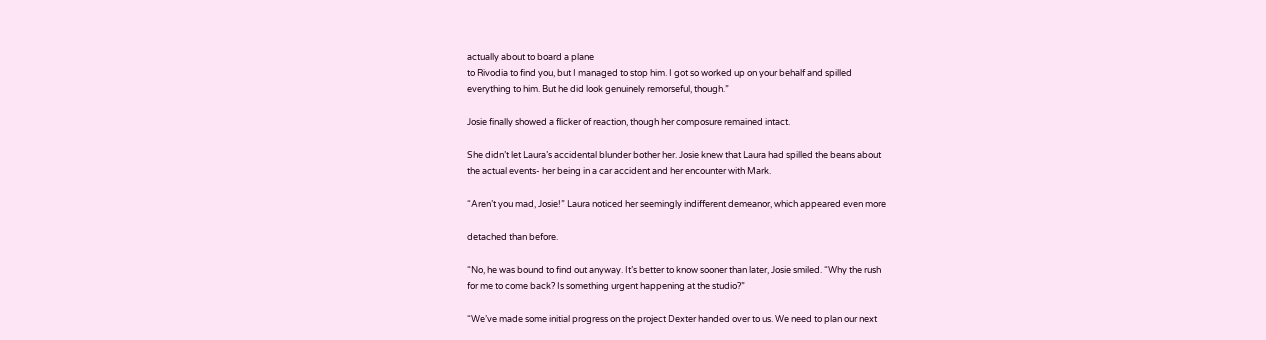actually about to board a plane
to Rivodia to find you, but I managed to stop him. I got so worked up on your behalf and spilled
everything to him. But he did look genuinely remorseful, though.”

Josie finally showed a flicker of reaction, though her composure remained intact.

She didn’t let Laura’s accidental blunder bother her. Josie knew that Laura had spilled the beans about
the actual events- her being in a car accident and her encounter with Mark.

“Aren’t you mad, Josie!” Laura noticed her seemingly indifferent demeanor, which appeared even more

detached than before.

“No, he was bound to find out anyway. It’s better to know sooner than later, Josie smiled. “Why the rush
for me to come back? Is something urgent happening at the studio?”

“We’ve made some initial progress on the project Dexter handed over to us. We need to plan our next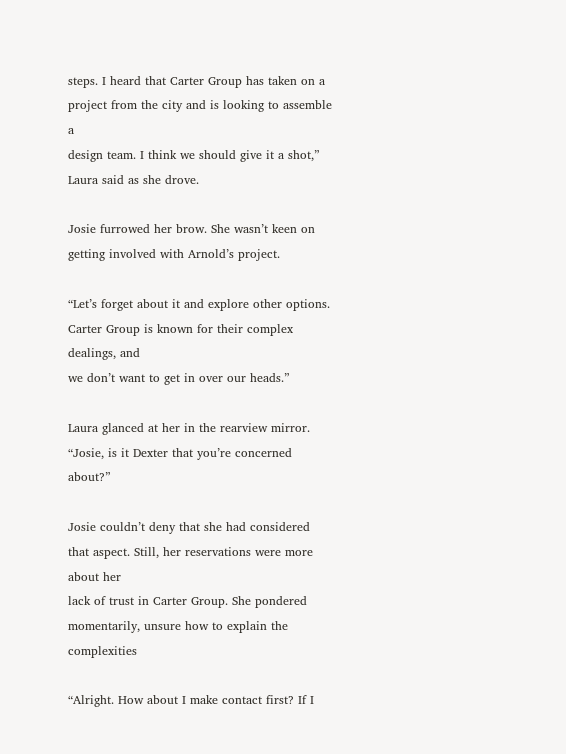steps. I heard that Carter Group has taken on a project from the city and is looking to assemble a
design team. I think we should give it a shot,” Laura said as she drove.

Josie furrowed her brow. She wasn’t keen on getting involved with Arnold’s project.

“Let’s forget about it and explore other options. Carter Group is known for their complex dealings, and
we don’t want to get in over our heads.”

Laura glanced at her in the rearview mirror. “Josie, is it Dexter that you’re concerned about?”

Josie couldn’t deny that she had considered that aspect. Still, her reservations were more about her
lack of trust in Carter Group. She pondered momentarily, unsure how to explain the complexities

“Alright. How about I make contact first? If I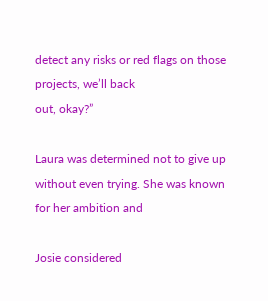detect any risks or red flags on those projects, we’ll back
out, okay?”

Laura was determined not to give up without even trying. She was known for her ambition and

Josie considered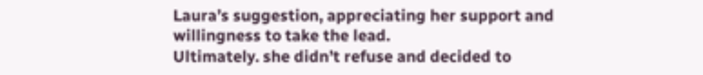Laura’s suggestion, appreciating her support and willingness to take the lead.
Ultimately. she didn’t refuse and decided to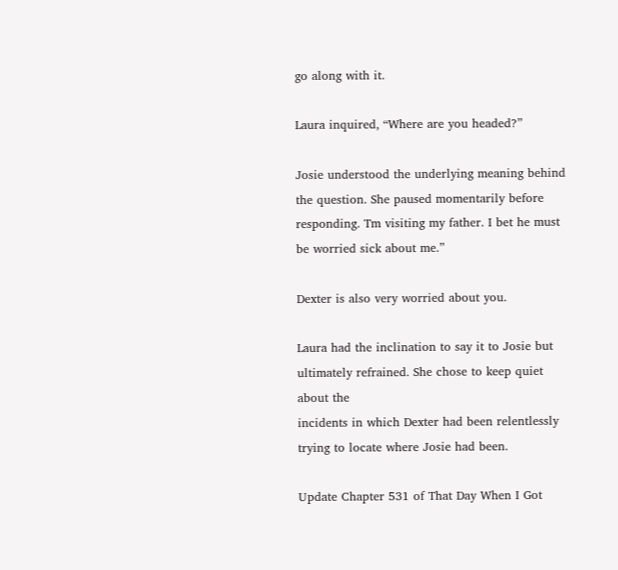go along with it.

Laura inquired, “Where are you headed?”

Josie understood the underlying meaning behind the question. She paused momentarily before
responding. Tm visiting my father. I bet he must be worried sick about me.”

Dexter is also very worried about you.

Laura had the inclination to say it to Josie but ultimately refrained. She chose to keep quiet about the
incidents in which Dexter had been relentlessly trying to locate where Josie had been.

Update Chapter 531 of That Day When I Got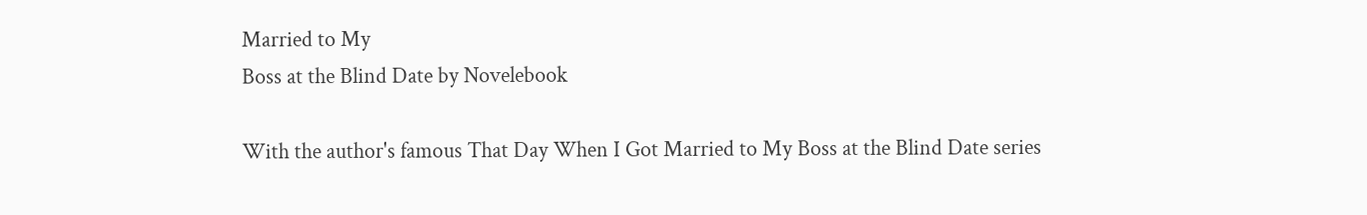Married to My
Boss at the Blind Date by Novelebook

With the author's famous That Day When I Got Married to My Boss at the Blind Date series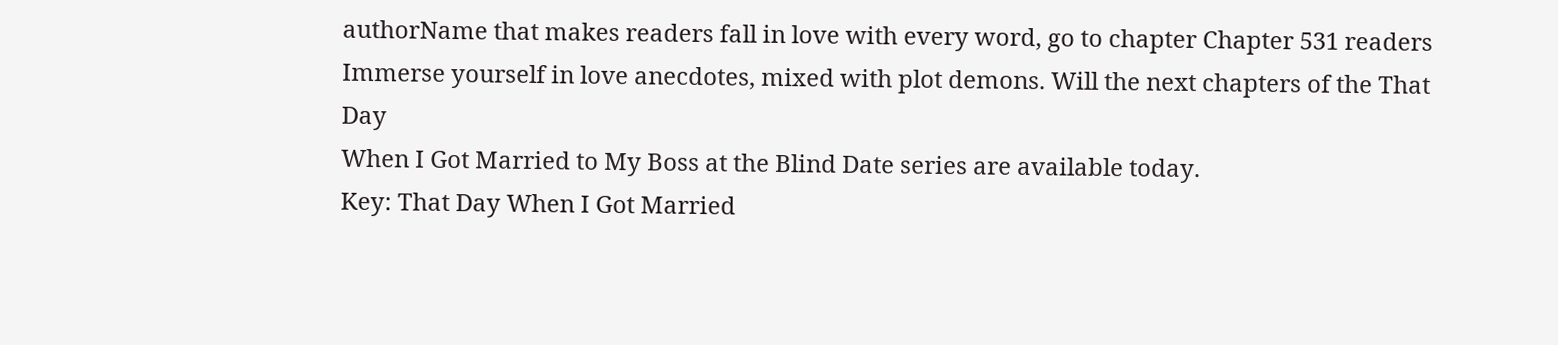authorName that makes readers fall in love with every word, go to chapter Chapter 531 readers
Immerse yourself in love anecdotes, mixed with plot demons. Will the next chapters of the That Day
When I Got Married to My Boss at the Blind Date series are available today.
Key: That Day When I Got Married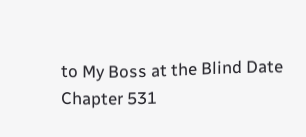to My Boss at the Blind Date Chapter 531